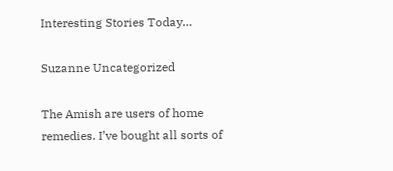Interesting Stories Today…

Suzanne Uncategorized

The Amish are users of home remedies. I’ve bought all sorts of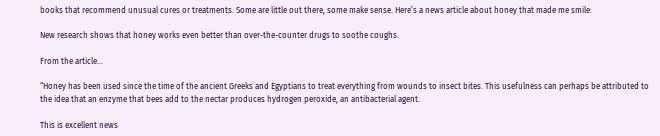books that recommend unusual cures or treatments. Some are little out there, some make sense. Here’s a news article about honey that made me smile:

New research shows that honey works even better than over-the-counter drugs to soothe coughs.

From the article…

“Honey has been used since the time of the ancient Greeks and Egyptians to treat everything from wounds to insect bites. This usefulness can perhaps be attributed to the idea that an enzyme that bees add to the nectar produces hydrogen peroxide, an antibacterial agent.

This is excellent news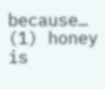because… (1) honey is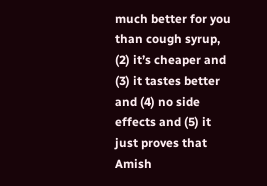much better for you than cough syrup, (2) it’s cheaper and (3) it tastes better and (4) no side effects and (5) it just proves that Amish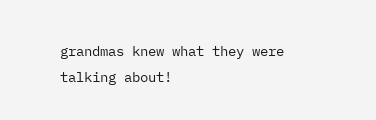grandmas knew what they were talking about!